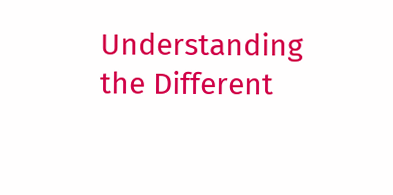Understanding the Different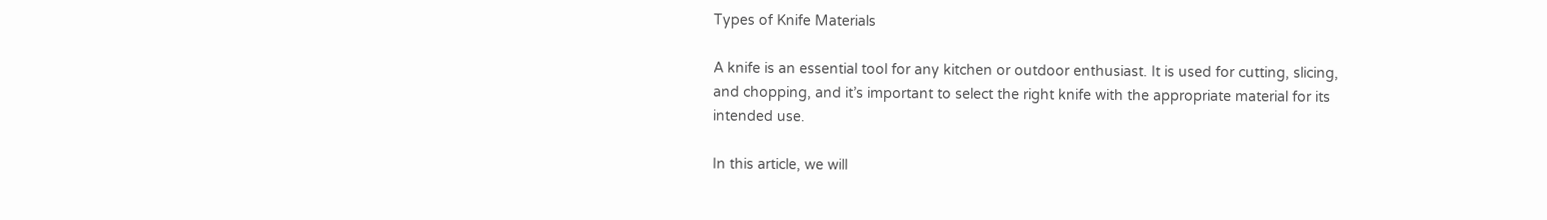Types of Knife Materials

A knife is an essential tool for any kitchen or outdoor enthusiast. It is used for cutting, slicing, and chopping, and it’s important to select the right knife with the appropriate material for its intended use.

In this article, we will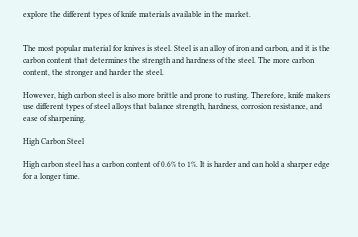explore the different types of knife materials available in the market.


The most popular material for knives is steel. Steel is an alloy of iron and carbon, and it is the carbon content that determines the strength and hardness of the steel. The more carbon content, the stronger and harder the steel.

However, high carbon steel is also more brittle and prone to rusting. Therefore, knife makers use different types of steel alloys that balance strength, hardness, corrosion resistance, and ease of sharpening.

High Carbon Steel

High carbon steel has a carbon content of 0.6% to 1%. It is harder and can hold a sharper edge for a longer time.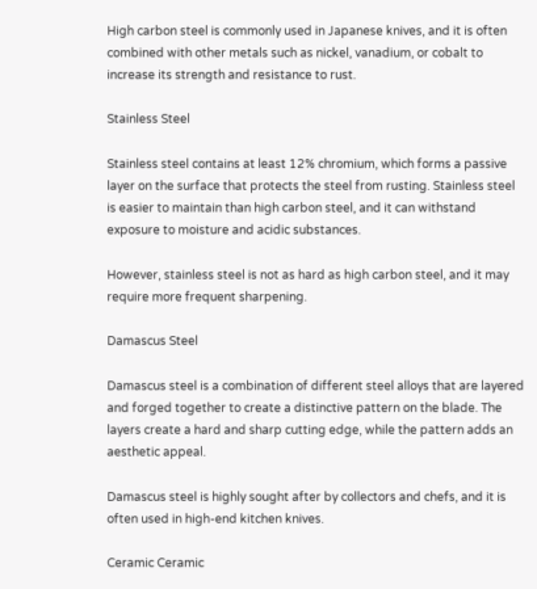High carbon steel is commonly used in Japanese knives, and it is often combined with other metals such as nickel, vanadium, or cobalt to increase its strength and resistance to rust.

Stainless Steel

Stainless steel contains at least 12% chromium, which forms a passive layer on the surface that protects the steel from rusting. Stainless steel is easier to maintain than high carbon steel, and it can withstand exposure to moisture and acidic substances.

However, stainless steel is not as hard as high carbon steel, and it may require more frequent sharpening.

Damascus Steel

Damascus steel is a combination of different steel alloys that are layered and forged together to create a distinctive pattern on the blade. The layers create a hard and sharp cutting edge, while the pattern adds an aesthetic appeal.

Damascus steel is highly sought after by collectors and chefs, and it is often used in high-end kitchen knives.

Ceramic Ceramic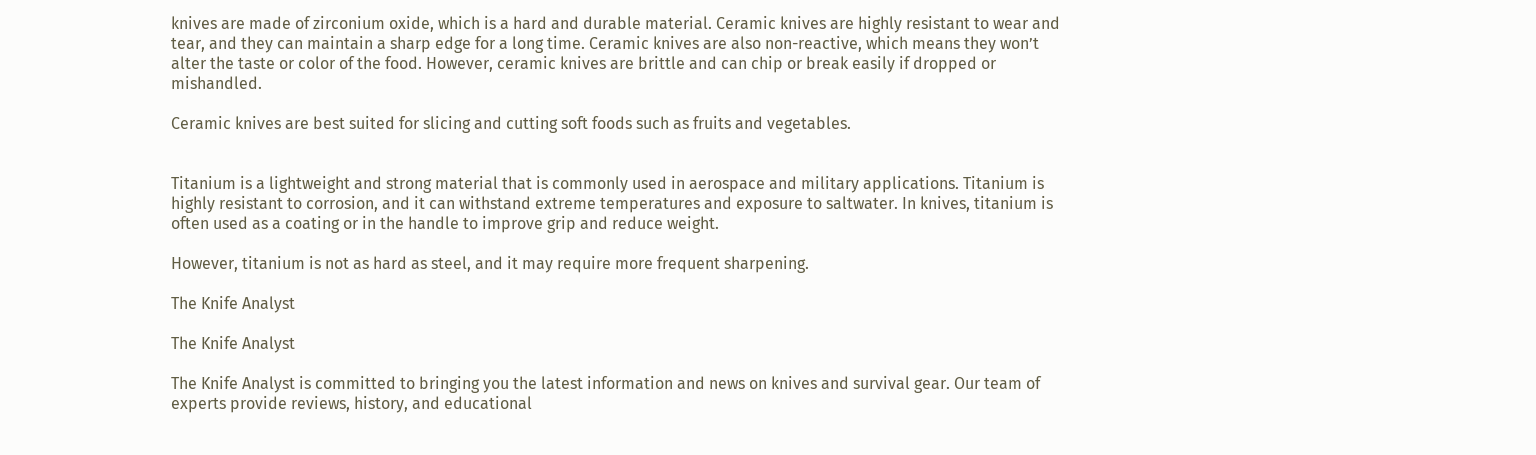knives are made of zirconium oxide, which is a hard and durable material. Ceramic knives are highly resistant to wear and tear, and they can maintain a sharp edge for a long time. Ceramic knives are also non-reactive, which means they won’t alter the taste or color of the food. However, ceramic knives are brittle and can chip or break easily if dropped or mishandled.

Ceramic knives are best suited for slicing and cutting soft foods such as fruits and vegetables.


Titanium is a lightweight and strong material that is commonly used in aerospace and military applications. Titanium is highly resistant to corrosion, and it can withstand extreme temperatures and exposure to saltwater. In knives, titanium is often used as a coating or in the handle to improve grip and reduce weight.

However, titanium is not as hard as steel, and it may require more frequent sharpening.

The Knife Analyst

The Knife Analyst

The Knife Analyst is committed to bringing you the latest information and news on knives and survival gear. Our team of experts provide reviews, history, and educational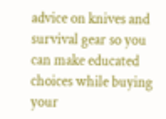advice on knives and survival gear so you can make educated choices while buying your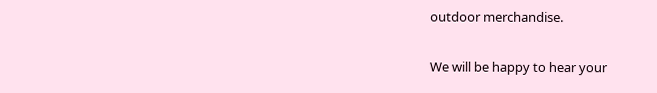outdoor merchandise.

We will be happy to hear your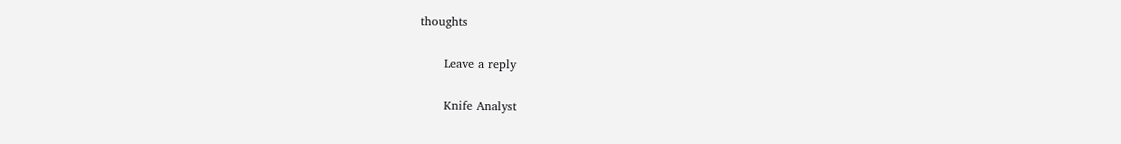thoughts

      Leave a reply

      Knife Analyst